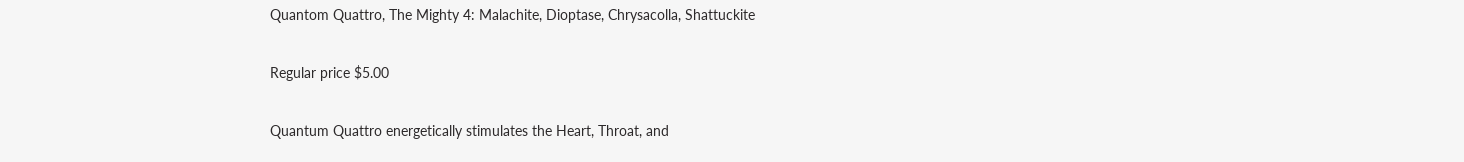Quantom Quattro, The Mighty 4: Malachite, Dioptase, Chrysacolla, Shattuckite

Regular price $5.00

Quantum Quattro energetically stimulates the Heart, Throat, and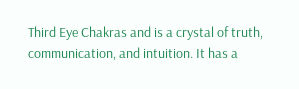Third Eye Chakras and is a crystal of truth, communication, and intuition. It has a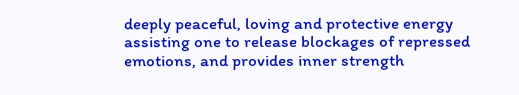deeply peaceful, loving and protective energy assisting one to release blockages of repressed emotions, and provides inner strength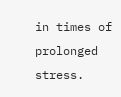in times of prolonged stress.